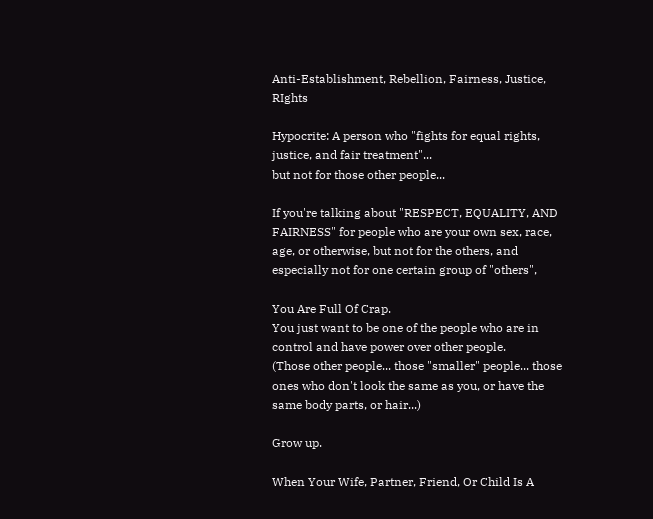Anti-Establishment, Rebellion, Fairness, Justice, RIghts

Hypocrite: A person who "fights for equal rights, justice, and fair treatment"...
but not for those other people...

If you're talking about "RESPECT, EQUALITY, AND FAIRNESS" for people who are your own sex, race, age, or otherwise, but not for the others, and especially not for one certain group of "others",

You Are Full Of Crap.
You just want to be one of the people who are in control and have power over other people.
(Those other people... those "smaller" people... those ones who don't look the same as you, or have the same body parts, or hair...)

Grow up.

When Your Wife, Partner, Friend, Or Child Is A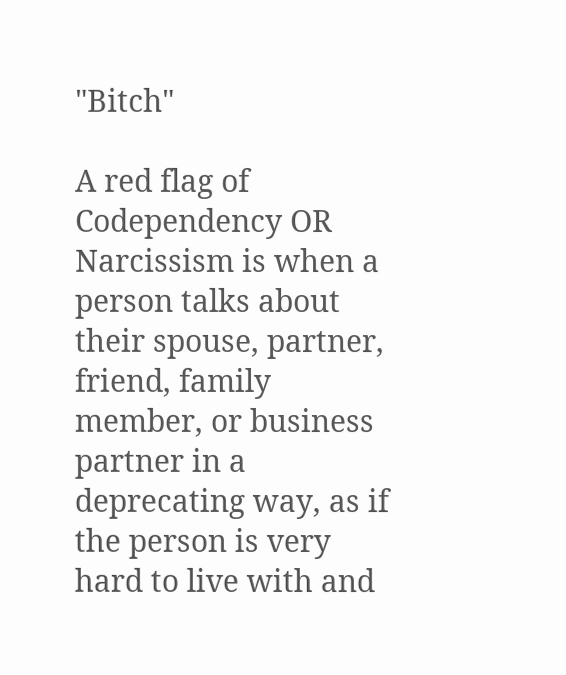"Bitch"

A red flag of Codependency OR Narcissism is when a person talks about their spouse, partner, friend, family member, or business partner in a deprecating way, as if the person is very hard to live with and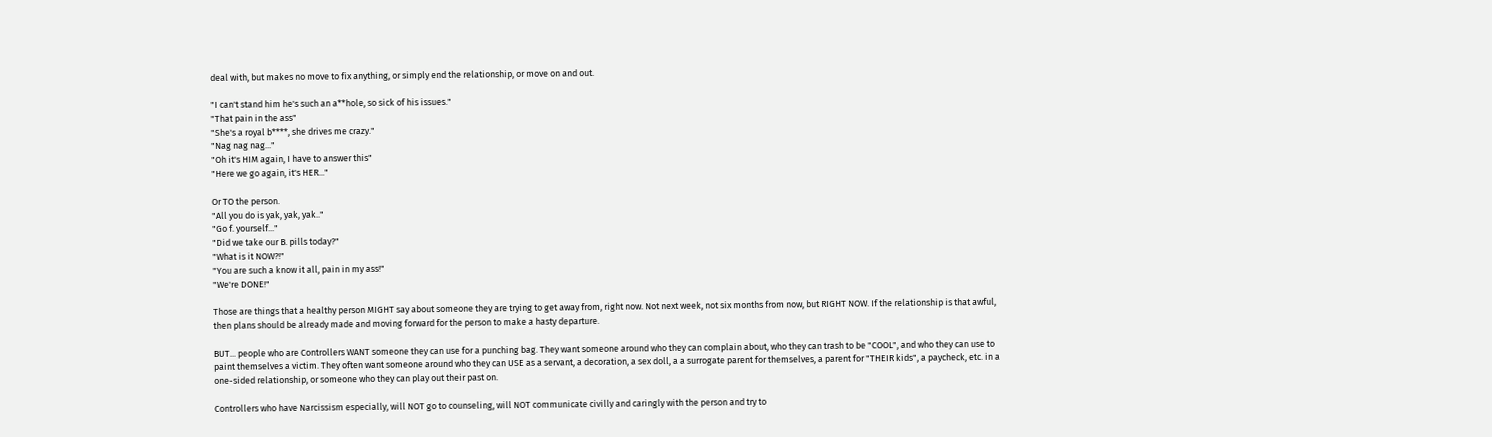deal with, but makes no move to fix anything, or simply end the relationship, or move on and out.

"I can't stand him he's such an a**hole, so sick of his issues."
"That pain in the ass"
"She's a royal b****, she drives me crazy."
"Nag nag nag..."
"Oh it's HIM again, I have to answer this"
"Here we go again, it's HER..."

Or TO the person.
"All you do is yak, yak, yak.."
"Go f. yourself..."
"Did we take our B. pills today?"
"What is it NOW?!"
"You are such a know it all, pain in my ass!"
"We're DONE!"

Those are things that a healthy person MIGHT say about someone they are trying to get away from, right now. Not next week, not six months from now, but RIGHT NOW. If the relationship is that awful, then plans should be already made and moving forward for the person to make a hasty departure.

BUT... people who are Controllers WANT someone they can use for a punching bag. They want someone around who they can complain about, who they can trash to be "COOL", and who they can use to paint themselves a victim. They often want someone around who they can USE as a servant, a decoration, a sex doll, a a surrogate parent for themselves, a parent for "THEIR kids", a paycheck, etc. in a one-sided relationship, or someone who they can play out their past on.

Controllers who have Narcissism especially, will NOT go to counseling, will NOT communicate civilly and caringly with the person and try to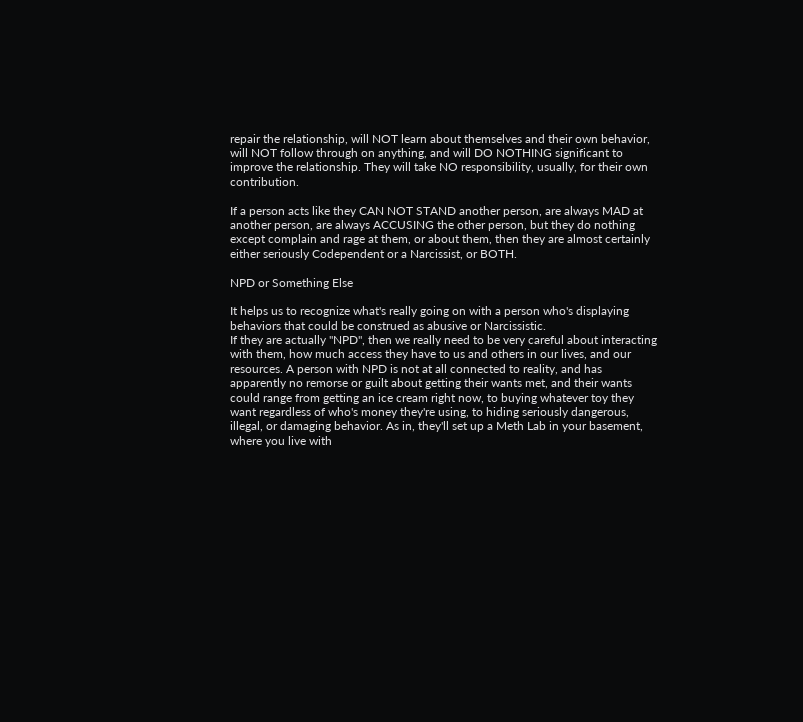repair the relationship, will NOT learn about themselves and their own behavior, will NOT follow through on anything, and will DO NOTHING significant to improve the relationship. They will take NO responsibility, usually, for their own contribution.

If a person acts like they CAN NOT STAND another person, are always MAD at another person, are always ACCUSING the other person, but they do nothing except complain and rage at them, or about them, then they are almost certainly either seriously Codependent or a Narcissist, or BOTH.

NPD or Something Else

It helps us to recognize what's really going on with a person who's displaying behaviors that could be construed as abusive or Narcissistic.
If they are actually "NPD", then we really need to be very careful about interacting with them, how much access they have to us and others in our lives, and our resources. A person with NPD is not at all connected to reality, and has apparently no remorse or guilt about getting their wants met, and their wants could range from getting an ice cream right now, to buying whatever toy they want regardless of who's money they're using, to hiding seriously dangerous, illegal, or damaging behavior. As in, they'll set up a Meth Lab in your basement, where you live with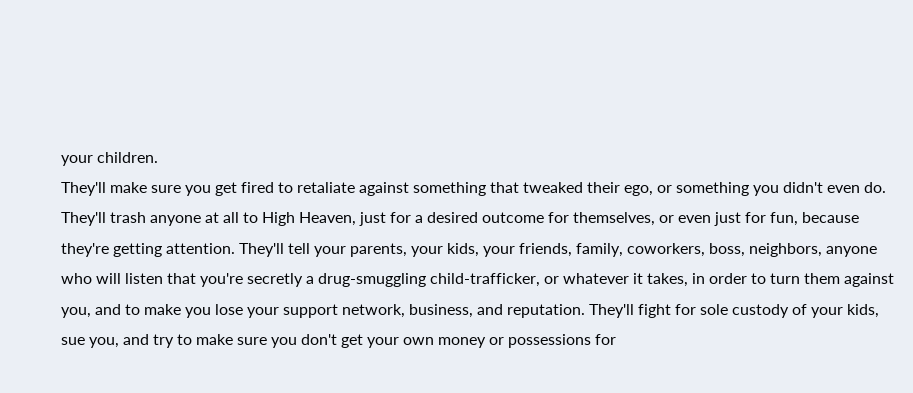your children.
They'll make sure you get fired to retaliate against something that tweaked their ego, or something you didn't even do. They'll trash anyone at all to High Heaven, just for a desired outcome for themselves, or even just for fun, because they're getting attention. They'll tell your parents, your kids, your friends, family, coworkers, boss, neighbors, anyone who will listen that you're secretly a drug-smuggling child-trafficker, or whatever it takes, in order to turn them against you, and to make you lose your support network, business, and reputation. They'll fight for sole custody of your kids, sue you, and try to make sure you don't get your own money or possessions for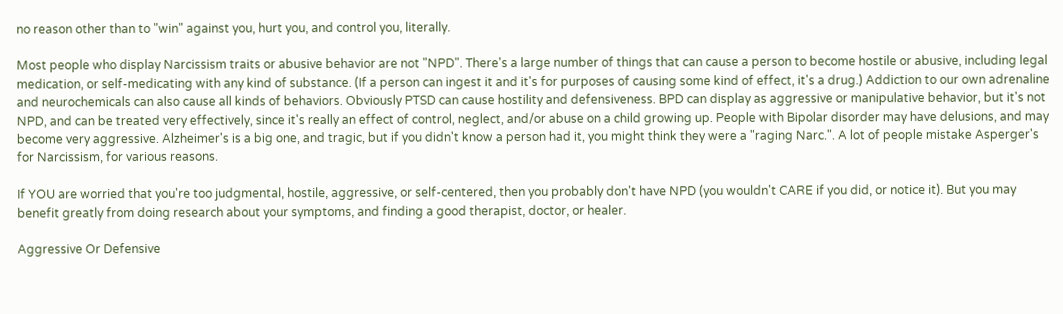no reason other than to "win" against you, hurt you, and control you, literally.

Most people who display Narcissism traits or abusive behavior are not "NPD". There's a large number of things that can cause a person to become hostile or abusive, including legal medication, or self-medicating with any kind of substance. (If a person can ingest it and it's for purposes of causing some kind of effect, it's a drug.) Addiction to our own adrenaline and neurochemicals can also cause all kinds of behaviors. Obviously PTSD can cause hostility and defensiveness. BPD can display as aggressive or manipulative behavior, but it's not NPD, and can be treated very effectively, since it's really an effect of control, neglect, and/or abuse on a child growing up. People with Bipolar disorder may have delusions, and may become very aggressive. Alzheimer's is a big one, and tragic, but if you didn't know a person had it, you might think they were a "raging Narc.". A lot of people mistake Asperger's for Narcissism, for various reasons.

If YOU are worried that you're too judgmental, hostile, aggressive, or self-centered, then you probably don't have NPD (you wouldn't CARE if you did, or notice it). But you may benefit greatly from doing research about your symptoms, and finding a good therapist, doctor, or healer.

Aggressive Or Defensive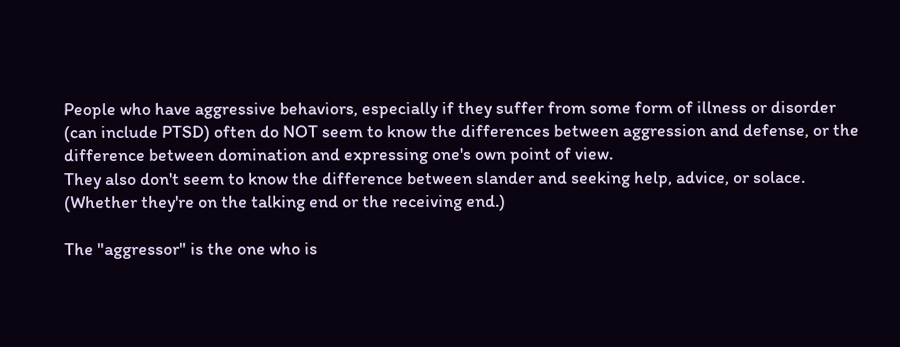People who have aggressive behaviors, especially if they suffer from some form of illness or disorder (can include PTSD) often do NOT seem to know the differences between aggression and defense, or the difference between domination and expressing one's own point of view.
They also don't seem to know the difference between slander and seeking help, advice, or solace. (Whether they're on the talking end or the receiving end.)

The "aggressor" is the one who is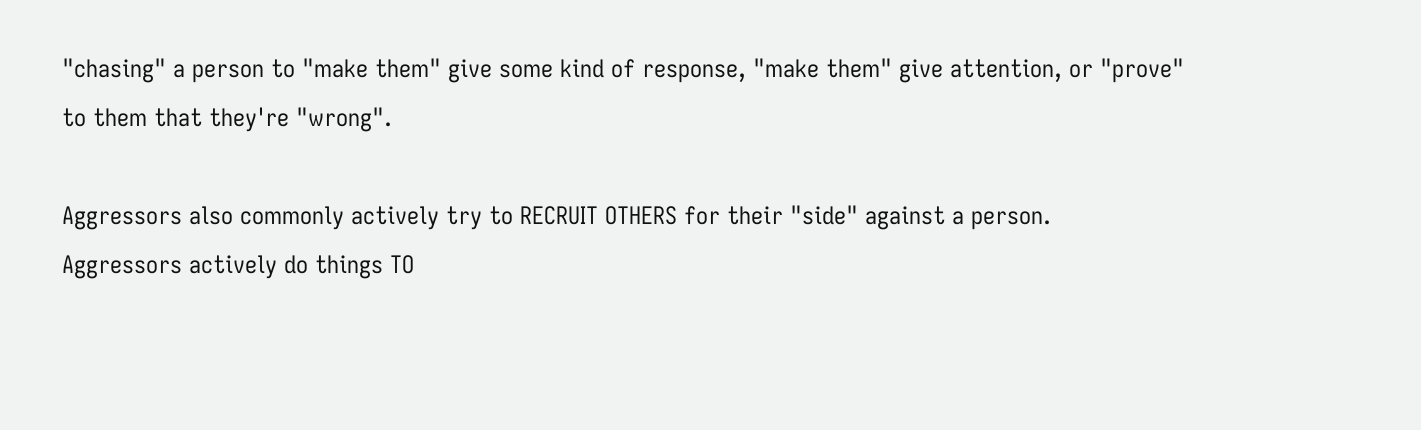"chasing" a person to "make them" give some kind of response, "make them" give attention, or "prove" to them that they're "wrong".

Aggressors also commonly actively try to RECRUIT OTHERS for their "side" against a person.
Aggressors actively do things TO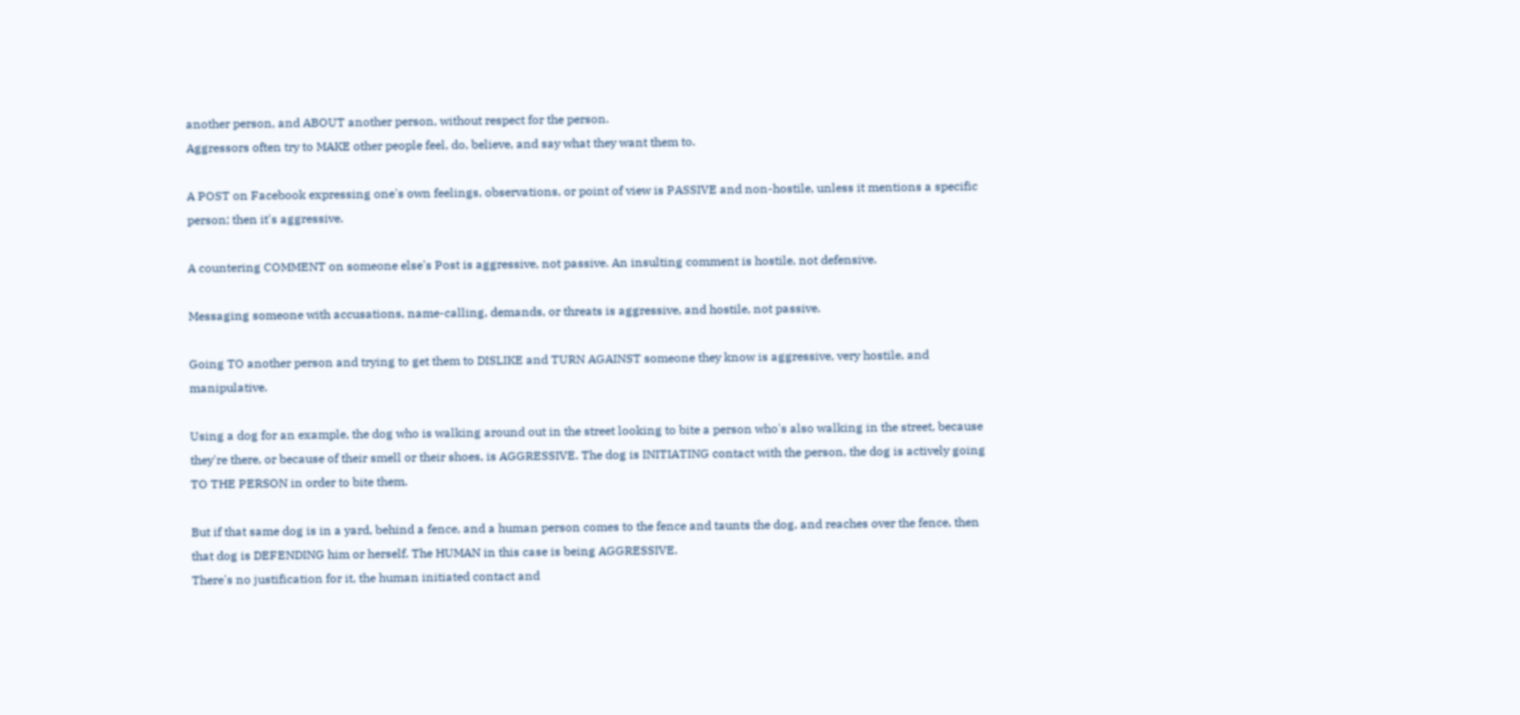another person, and ABOUT another person, without respect for the person.
Aggressors often try to MAKE other people feel, do, believe, and say what they want them to.

A POST on Facebook expressing one's own feelings, observations, or point of view is PASSIVE and non-hostile, unless it mentions a specific person; then it's aggressive.

A countering COMMENT on someone else's Post is aggressive, not passive. An insulting comment is hostile, not defensive.

Messaging someone with accusations, name-calling, demands, or threats is aggressive, and hostile, not passive.

Going TO another person and trying to get them to DISLIKE and TURN AGAINST someone they know is aggressive, very hostile, and manipulative.

Using a dog for an example, the dog who is walking around out in the street looking to bite a person who's also walking in the street, because they're there, or because of their smell or their shoes, is AGGRESSIVE. The dog is INITIATING contact with the person, the dog is actively going TO THE PERSON in order to bite them.

But if that same dog is in a yard, behind a fence, and a human person comes to the fence and taunts the dog, and reaches over the fence, then that dog is DEFENDING him or herself. The HUMAN in this case is being AGGRESSIVE.
There's no justification for it, the human initiated contact and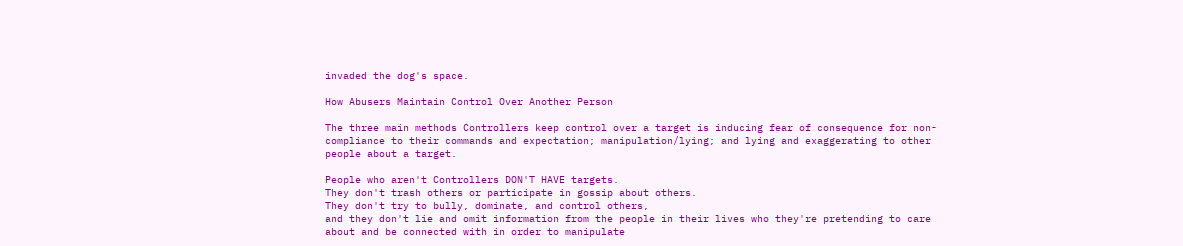invaded the dog's space.

How Abusers Maintain Control Over Another Person

The three main methods Controllers keep control over a target is inducing fear of consequence for non-compliance to their commands and expectation; manipulation/lying; and lying and exaggerating to other people about a target.

People who aren't Controllers DON'T HAVE targets.
They don't trash others or participate in gossip about others.
They don't try to bully, dominate, and control others,
and they don't lie and omit information from the people in their lives who they're pretending to care about and be connected with in order to manipulate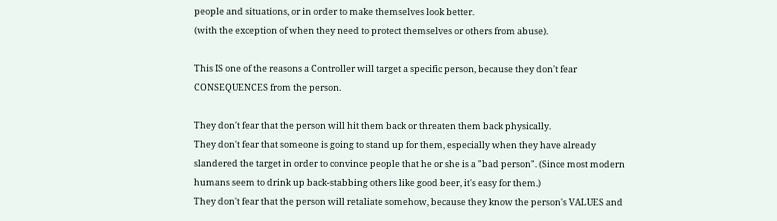people and situations, or in order to make themselves look better.
(with the exception of when they need to protect themselves or others from abuse).

This IS one of the reasons a Controller will target a specific person, because they don't fear CONSEQUENCES from the person.

They don't fear that the person will hit them back or threaten them back physically.
They don't fear that someone is going to stand up for them, especially when they have already slandered the target in order to convince people that he or she is a "bad person". (Since most modern humans seem to drink up back-stabbing others like good beer, it's easy for them.)
They don't fear that the person will retaliate somehow, because they know the person's VALUES and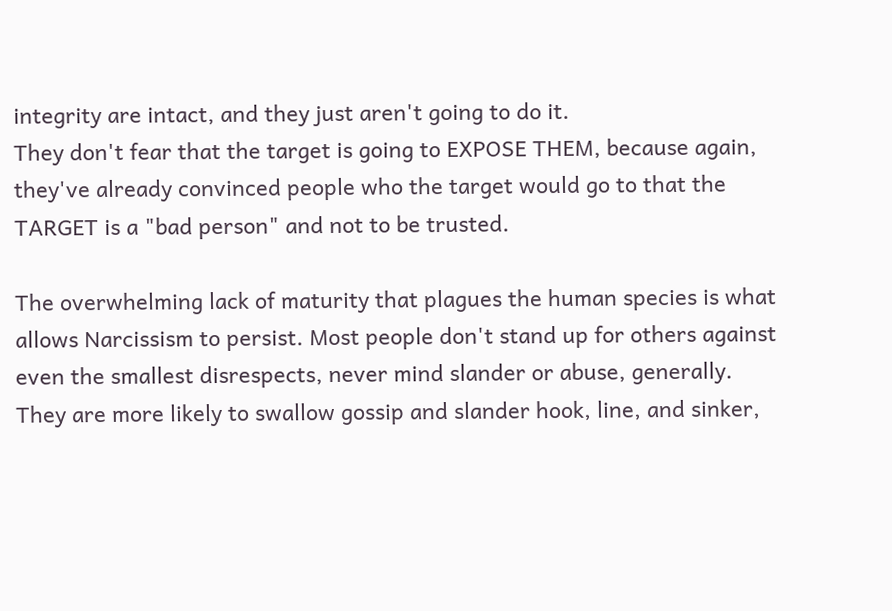integrity are intact, and they just aren't going to do it.
They don't fear that the target is going to EXPOSE THEM, because again, they've already convinced people who the target would go to that the TARGET is a "bad person" and not to be trusted.

The overwhelming lack of maturity that plagues the human species is what allows Narcissism to persist. Most people don't stand up for others against even the smallest disrespects, never mind slander or abuse, generally. They are more likely to swallow gossip and slander hook, line, and sinker,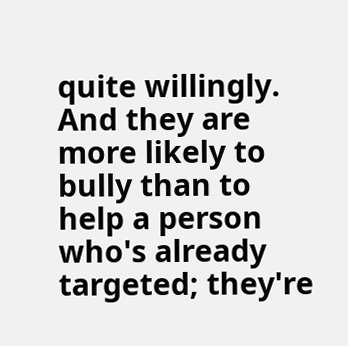quite willingly. And they are more likely to bully than to help a person who's already targeted; they're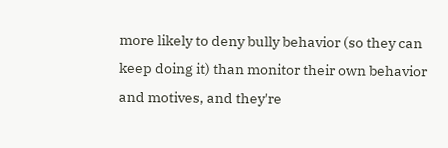more likely to deny bully behavior (so they can keep doing it) than monitor their own behavior and motives, and they're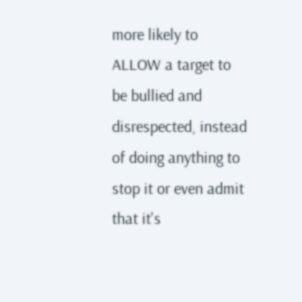more likely to ALLOW a target to be bullied and disrespected, instead of doing anything to stop it or even admit that it's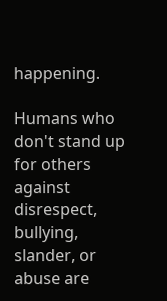happening.

Humans who don't stand up for others against disrespect, bullying, slander, or abuse are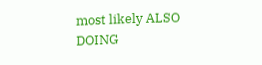most likely ALSO DOING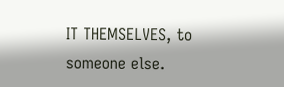IT THEMSELVES, to someone else.